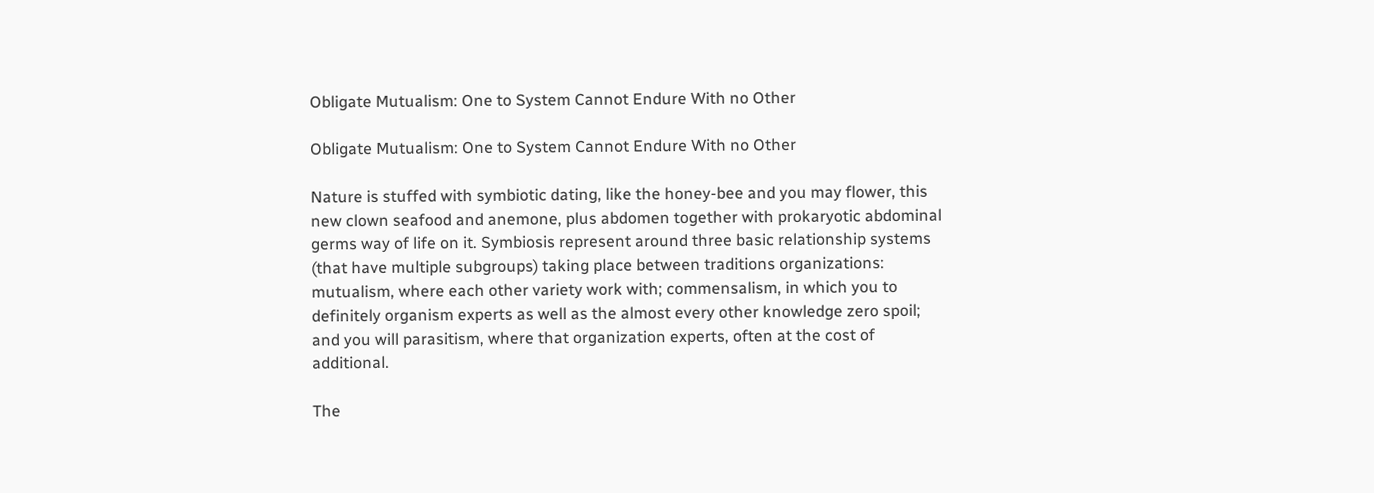Obligate Mutualism: One to System Cannot Endure With no Other

Obligate Mutualism: One to System Cannot Endure With no Other

Nature is stuffed with symbiotic dating, like the honey-bee and you may flower, this new clown seafood and anemone, plus abdomen together with prokaryotic abdominal germs way of life on it. Symbiosis represent around three basic relationship systems (that have multiple subgroups) taking place between traditions organizations: mutualism, where each other variety work with; commensalism, in which you to definitely organism experts as well as the almost every other knowledge zero spoil; and you will parasitism, where that organization experts, often at the cost of additional.

The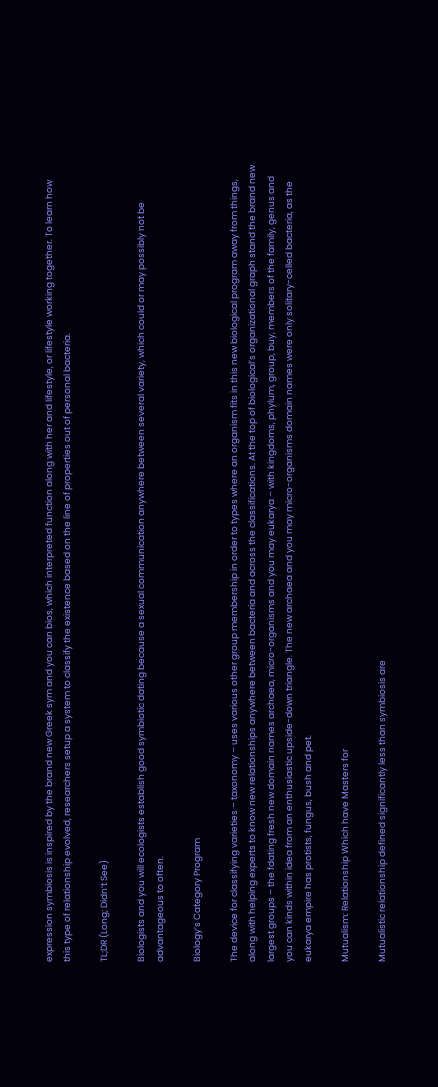expression symbiosis is inspired by the brand new Greek sym and you can bios, which interpreted function along with her and lifestyle, or lifestyle working together. To learn how this type of relationship evolved, researchers setup a system to classify the existence based on the line of properties out of personal bacteria.

TL;DR (Long; Didn’t See)

Biologists and you will ecologists establish good symbiotic dating because a sexual communication anywhere between several variety, which could or may possibly not be advantageous to often.

Biology’s Category Program

The device for classifying varieties – taxonomy – uses various other group membership in order to types where an organism fits in this new biological program away from things, along with helping experts to know new relationships anywhere between bacteria and across the classifications. At the top of biological’s organizational graph stand the brand new largest groups – the fdating fresh new domain names archaea, micro-organisms and you may eukarya – with kingdoms, phylum, group, buy, members of the family, genus and you can kinds within idea from an enthusiastic upside-down triangle. The new archaea and you may micro-organisms domain names were only solitary-celled bacteria, as the eukarya empire has protists, fungus, bush and pet.

Mutualism: Relationship Which have Masters for

Mutualistic relationship defined significantly less than symbiosis are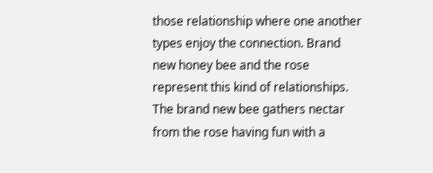those relationship where one another types enjoy the connection. Brand new honey bee and the rose represent this kind of relationships. The brand new bee gathers nectar from the rose having fun with a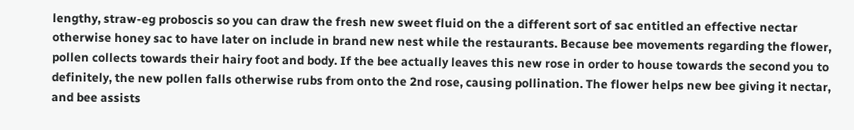lengthy, straw-eg proboscis so you can draw the fresh new sweet fluid on the a different sort of sac entitled an effective nectar otherwise honey sac to have later on include in brand new nest while the restaurants. Because bee movements regarding the flower, pollen collects towards their hairy foot and body. If the bee actually leaves this new rose in order to house towards the second you to definitely, the new pollen falls otherwise rubs from onto the 2nd rose, causing pollination. The flower helps new bee giving it nectar, and bee assists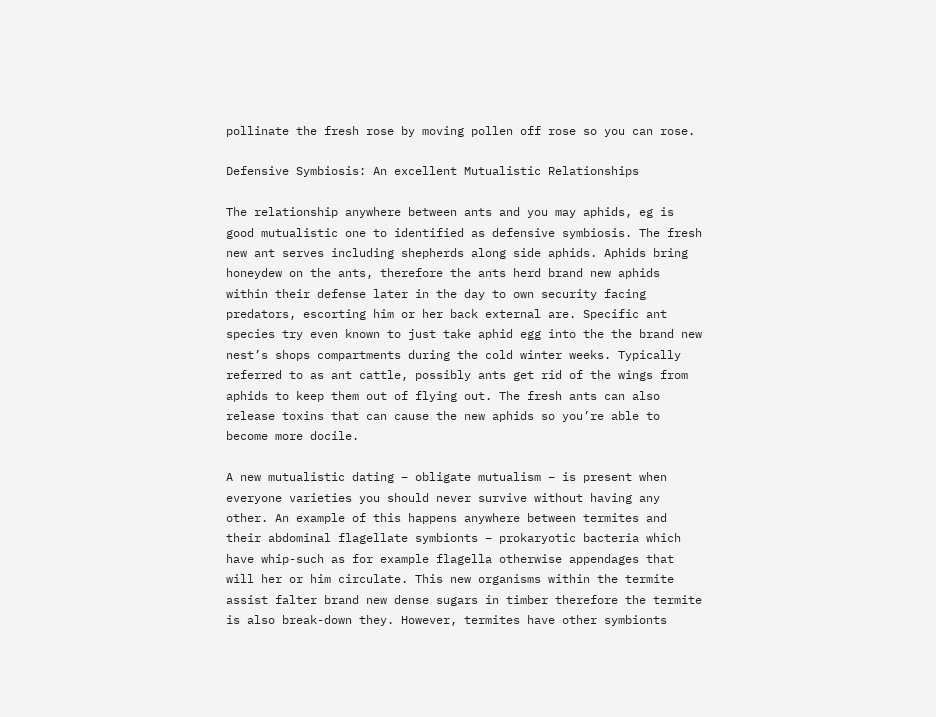pollinate the fresh rose by moving pollen off rose so you can rose.

Defensive Symbiosis: An excellent Mutualistic Relationships

The relationship anywhere between ants and you may aphids, eg is good mutualistic one to identified as defensive symbiosis. The fresh new ant serves including shepherds along side aphids. Aphids bring honeydew on the ants, therefore the ants herd brand new aphids within their defense later in the day to own security facing predators, escorting him or her back external are. Specific ant species try even known to just take aphid egg into the the brand new nest’s shops compartments during the cold winter weeks. Typically referred to as ant cattle, possibly ants get rid of the wings from aphids to keep them out of flying out. The fresh ants can also release toxins that can cause the new aphids so you’re able to become more docile.

A new mutualistic dating – obligate mutualism – is present when everyone varieties you should never survive without having any other. An example of this happens anywhere between termites and their abdominal flagellate symbionts – prokaryotic bacteria which have whip-such as for example flagella otherwise appendages that will her or him circulate. This new organisms within the termite assist falter brand new dense sugars in timber therefore the termite is also break-down they. However, termites have other symbionts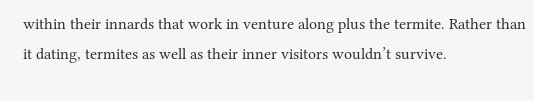within their innards that work in venture along plus the termite. Rather than it dating, termites as well as their inner visitors wouldn’t survive.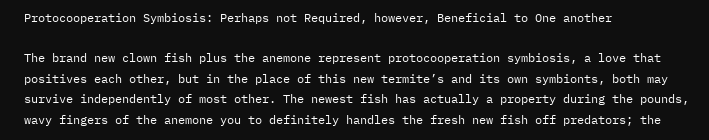Protocooperation Symbiosis: Perhaps not Required, however, Beneficial to One another

The brand new clown fish plus the anemone represent protocooperation symbiosis, a love that positives each other, but in the place of this new termite’s and its own symbionts, both may survive independently of most other. The newest fish has actually a property during the pounds, wavy fingers of the anemone you to definitely handles the fresh new fish off predators; the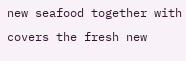new seafood together with covers the fresh new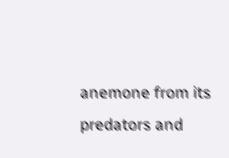anemone from its predators and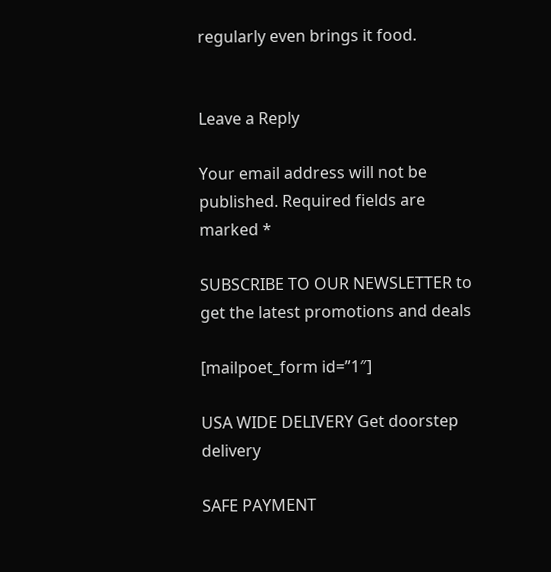regularly even brings it food.


Leave a Reply

Your email address will not be published. Required fields are marked *

SUBSCRIBE TO OUR NEWSLETTER to get the latest promotions and deals

[mailpoet_form id=”1″]

USA WIDE DELIVERY Get doorstep delivery

SAFE PAYMENT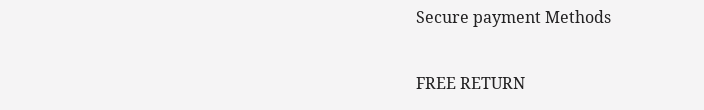Secure payment Methods

FREE RETURN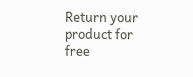Return your product for free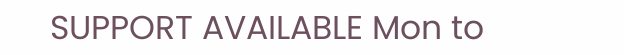SUPPORT AVAILABLE Mon to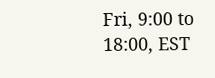Fri, 9:00 to 18:00, EST